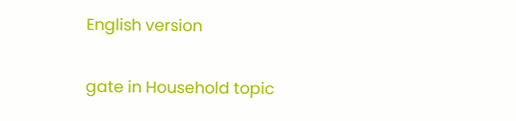English version

gate in Household topic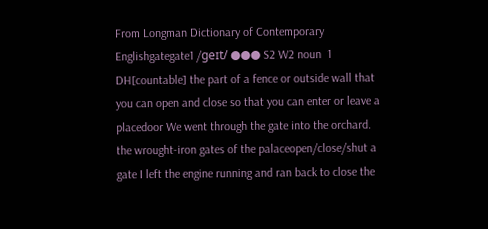From Longman Dictionary of Contemporary Englishgategate1 /ɡeɪt/ ●●● S2 W2 noun  1 DH[countable] the part of a fence or outside wall that you can open and close so that you can enter or leave a placedoor We went through the gate into the orchard. the wrought-iron gates of the palaceopen/close/shut a gate I left the engine running and ran back to close the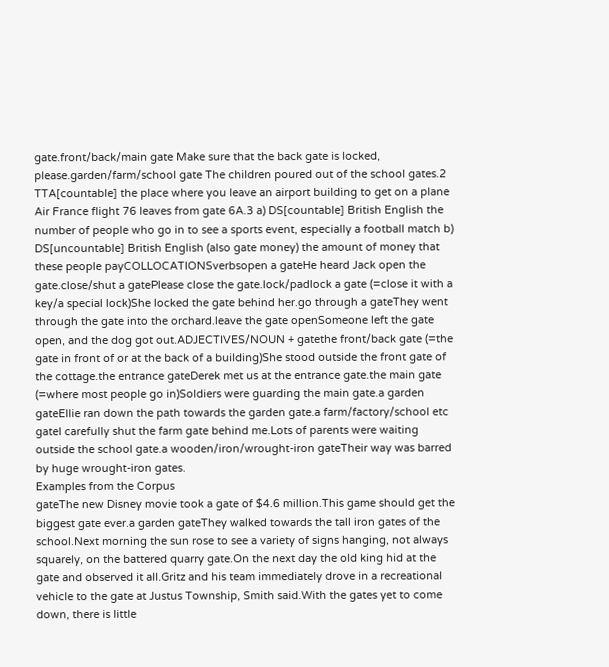gate.front/back/main gate Make sure that the back gate is locked, please.garden/farm/school gate The children poured out of the school gates.2 TTA[countable] the place where you leave an airport building to get on a plane Air France flight 76 leaves from gate 6A.3 a) DS[countable] British English the number of people who go in to see a sports event, especially a football match b) DS[uncountable] British English (also gate money) the amount of money that these people payCOLLOCATIONSverbsopen a gateHe heard Jack open the gate.close/shut a gatePlease close the gate.lock/padlock a gate (=close it with a key/a special lock)She locked the gate behind her.go through a gateThey went through the gate into the orchard.leave the gate openSomeone left the gate open, and the dog got out.ADJECTIVES/NOUN + gatethe front/back gate (=the gate in front of or at the back of a building)She stood outside the front gate of the cottage.the entrance gateDerek met us at the entrance gate.the main gate (=where most people go in)Soldiers were guarding the main gate.a garden gateEllie ran down the path towards the garden gate.a farm/factory/school etc gateI carefully shut the farm gate behind me.Lots of parents were waiting outside the school gate.a wooden/iron/wrought-iron gateTheir way was barred by huge wrought-iron gates.
Examples from the Corpus
gateThe new Disney movie took a gate of $4.6 million.This game should get the biggest gate ever.a garden gateThey walked towards the tall iron gates of the school.Next morning the sun rose to see a variety of signs hanging, not always squarely, on the battered quarry gate.On the next day the old king hid at the gate and observed it all.Gritz and his team immediately drove in a recreational vehicle to the gate at Justus Township, Smith said.With the gates yet to come down, there is little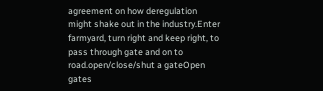agreement on how deregulation might shake out in the industry.Enter farmyard, turn right and keep right, to pass through gate and on to road.open/close/shut a gateOpen gates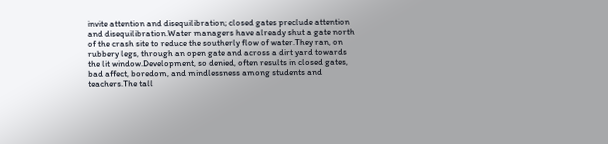invite attention and disequilibration; closed gates preclude attention and disequilibration.Water managers have already shut a gate north of the crash site to reduce the southerly flow of water.They ran, on rubbery legs, through an open gate and across a dirt yard towards the lit window.Development, so denied, often results in closed gates, bad affect, boredom, and mindlessness among students and teachers.The tall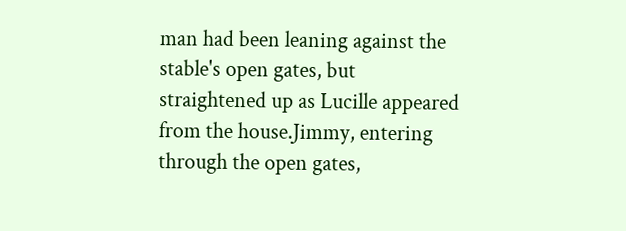man had been leaning against the stable's open gates, but straightened up as Lucille appeared from the house.Jimmy, entering through the open gates,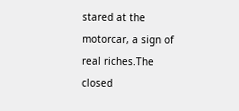stared at the motorcar, a sign of real riches.The closed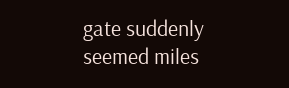gate suddenly seemed miles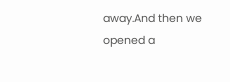away.And then we opened a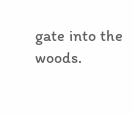gate into the woods.